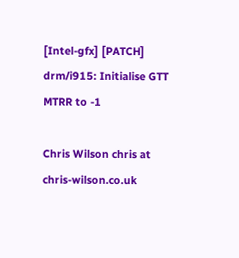[Intel-gfx] [PATCH] drm/i915: Initialise GTT MTRR to -1

Chris Wilson chris at chris-wilson.co.uk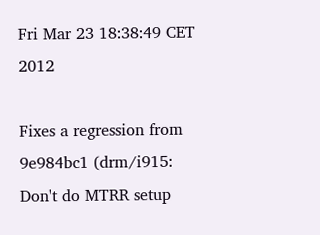Fri Mar 23 18:38:49 CET 2012

Fixes a regression from 9e984bc1 (drm/i915: Don't do MTRR setup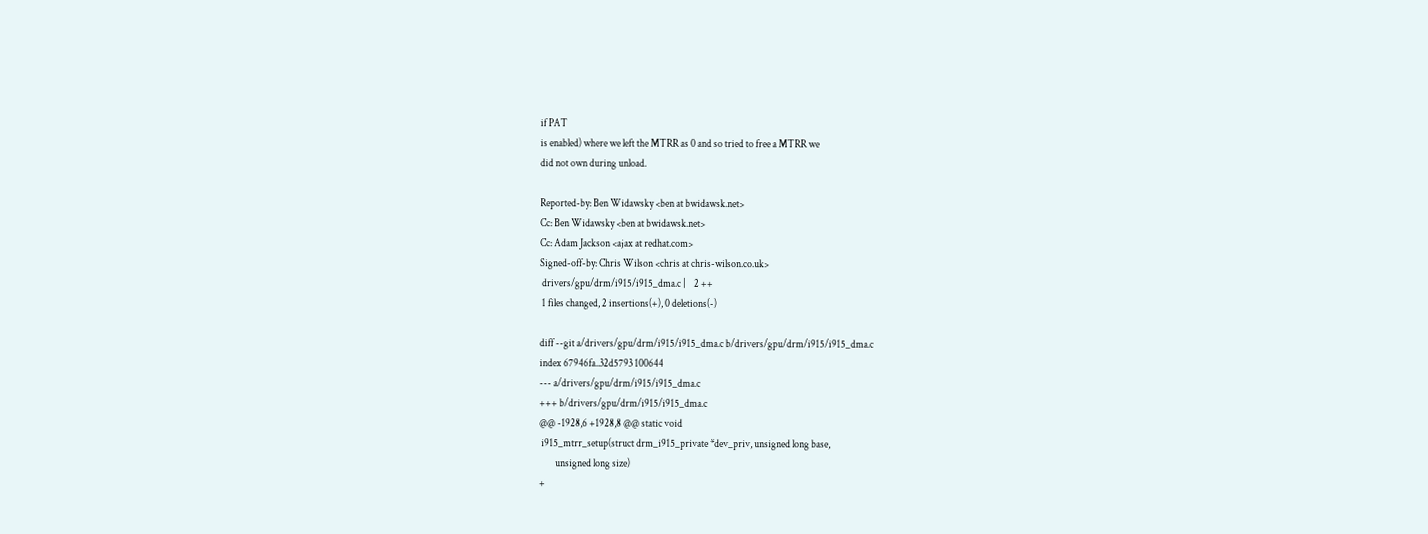if PAT
is enabled) where we left the MTRR as 0 and so tried to free a MTRR we
did not own during unload.

Reported-by: Ben Widawsky <ben at bwidawsk.net>
Cc: Ben Widawsky <ben at bwidawsk.net>
Cc: Adam Jackson <ajax at redhat.com>
Signed-off-by: Chris Wilson <chris at chris-wilson.co.uk>
 drivers/gpu/drm/i915/i915_dma.c |    2 ++
 1 files changed, 2 insertions(+), 0 deletions(-)

diff --git a/drivers/gpu/drm/i915/i915_dma.c b/drivers/gpu/drm/i915/i915_dma.c
index 67946fa..32d5793 100644
--- a/drivers/gpu/drm/i915/i915_dma.c
+++ b/drivers/gpu/drm/i915/i915_dma.c
@@ -1928,6 +1928,8 @@ static void
 i915_mtrr_setup(struct drm_i915_private *dev_priv, unsigned long base,
        unsigned long size)
+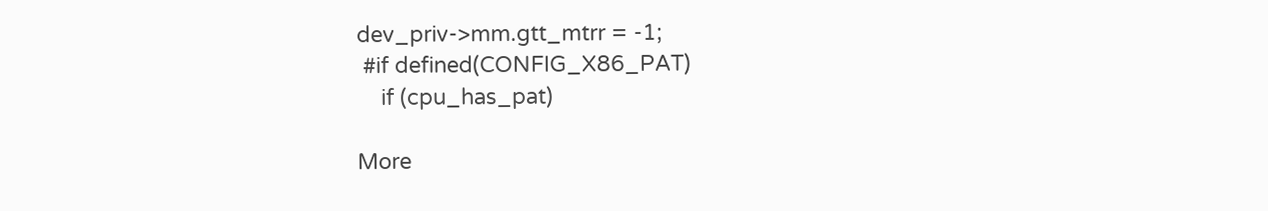dev_priv->mm.gtt_mtrr = -1;
 #if defined(CONFIG_X86_PAT)
    if (cpu_has_pat)

More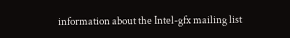information about the Intel-gfx mailing list